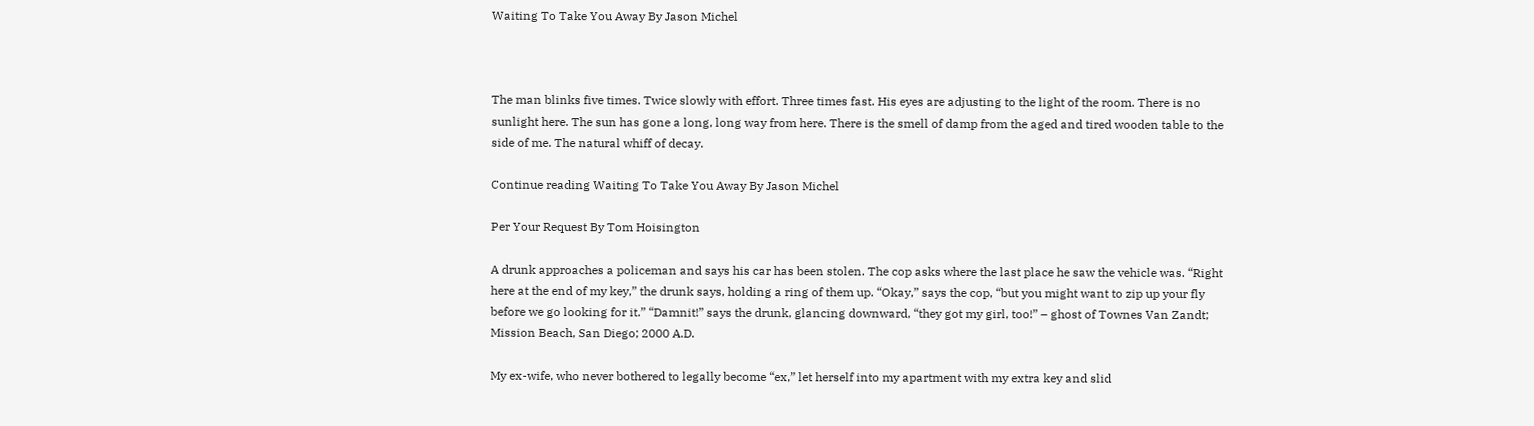Waiting To Take You Away By Jason Michel



The man blinks five times. Twice slowly with effort. Three times fast. His eyes are adjusting to the light of the room. There is no sunlight here. The sun has gone a long, long way from here. There is the smell of damp from the aged and tired wooden table to the side of me. The natural whiff of decay.

Continue reading Waiting To Take You Away By Jason Michel

Per Your Request By Tom Hoisington

A drunk approaches a policeman and says his car has been stolen. The cop asks where the last place he saw the vehicle was. “Right here at the end of my key,” the drunk says, holding a ring of them up. “Okay,” says the cop, “but you might want to zip up your fly before we go looking for it.” “Damnit!” says the drunk, glancing downward, “they got my girl, too!” – ghost of Townes Van Zandt; Mission Beach, San Diego; 2000 A.D.

My ex-wife, who never bothered to legally become “ex,” let herself into my apartment with my extra key and slid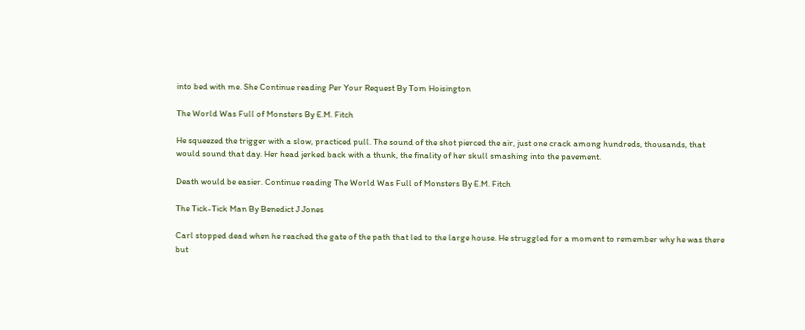into bed with me. She Continue reading Per Your Request By Tom Hoisington

The World Was Full of Monsters By E.M. Fitch

He squeezed the trigger with a slow, practiced pull. The sound of the shot pierced the air, just one crack among hundreds, thousands, that would sound that day. Her head jerked back with a thunk, the finality of her skull smashing into the pavement.

Death would be easier. Continue reading The World Was Full of Monsters By E.M. Fitch

The Tick-Tick Man By Benedict J Jones

Carl stopped dead when he reached the gate of the path that led to the large house. He struggled for a moment to remember why he was there but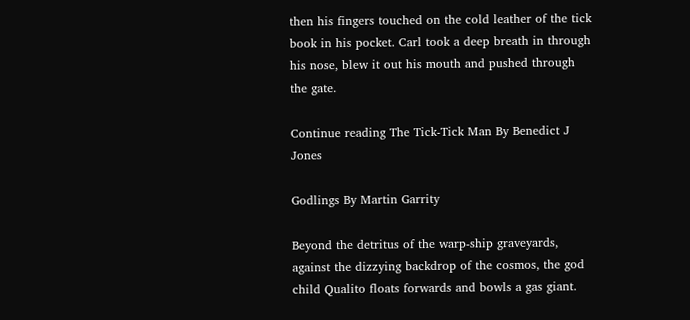then his fingers touched on the cold leather of the tick book in his pocket. Carl took a deep breath in through his nose, blew it out his mouth and pushed through the gate.

Continue reading The Tick-Tick Man By Benedict J Jones

Godlings By Martin Garrity

Beyond the detritus of the warp-ship graveyards, against the dizzying backdrop of the cosmos, the god child Qualito floats forwards and bowls a gas giant.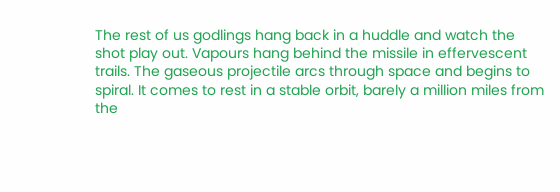The rest of us godlings hang back in a huddle and watch the shot play out. Vapours hang behind the missile in effervescent trails. The gaseous projectile arcs through space and begins to spiral. It comes to rest in a stable orbit, barely a million miles from the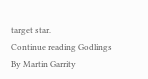target star.
Continue reading Godlings By Martin Garrity